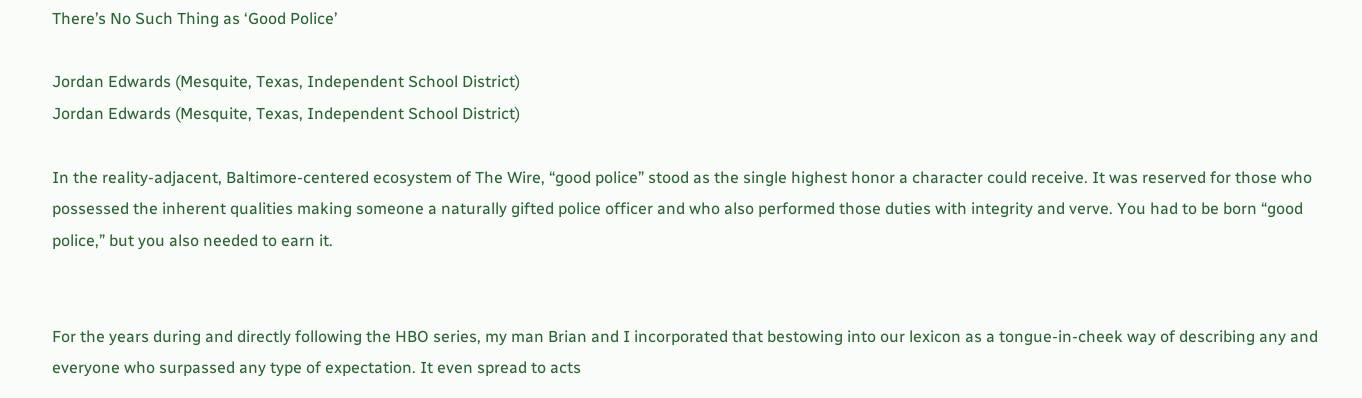There’s No Such Thing as ‘Good Police’

Jordan Edwards (Mesquite, Texas, Independent School District)
Jordan Edwards (Mesquite, Texas, Independent School District)

In the reality-adjacent, Baltimore-centered ecosystem of The Wire, “good police” stood as the single highest honor a character could receive. It was reserved for those who possessed the inherent qualities making someone a naturally gifted police officer and who also performed those duties with integrity and verve. You had to be born “good police,” but you also needed to earn it.


For the years during and directly following the HBO series, my man Brian and I incorporated that bestowing into our lexicon as a tongue-in-cheek way of describing any and everyone who surpassed any type of expectation. It even spread to acts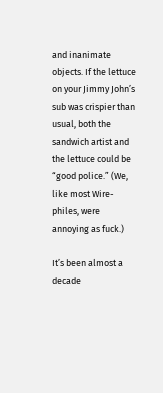and inanimate objects. If the lettuce on your Jimmy John’s sub was crispier than usual, both the sandwich artist and the lettuce could be “good police.” (We, like most Wire-philes, were annoying as fuck.)

It’s been almost a decade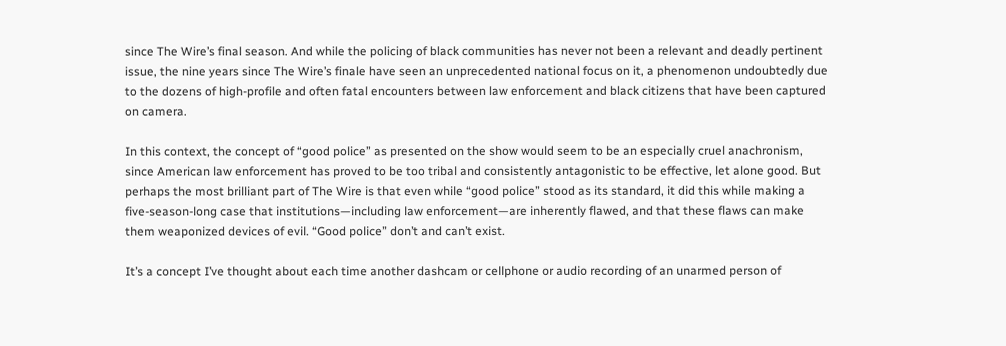since The Wire’s final season. And while the policing of black communities has never not been a relevant and deadly pertinent issue, the nine years since The Wire’s finale have seen an unprecedented national focus on it, a phenomenon undoubtedly due to the dozens of high-profile and often fatal encounters between law enforcement and black citizens that have been captured on camera.

In this context, the concept of “good police” as presented on the show would seem to be an especially cruel anachronism, since American law enforcement has proved to be too tribal and consistently antagonistic to be effective, let alone good. But perhaps the most brilliant part of The Wire is that even while “good police” stood as its standard, it did this while making a five-season-long case that institutions—including law enforcement—are inherently flawed, and that these flaws can make them weaponized devices of evil. “Good police” don’t and can’t exist.

It’s a concept I’ve thought about each time another dashcam or cellphone or audio recording of an unarmed person of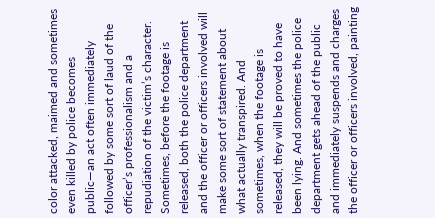color attacked, maimed and sometimes even killed by police becomes public—an act often immediately followed by some sort of laud of the officer’s professionalism and a repudiation of the victim’s character. Sometimes, before the footage is released, both the police department and the officer or officers involved will make some sort of statement about what actually transpired. And sometimes, when the footage is released, they will be proved to have been lying. And sometimes the police department gets ahead of the public and immediately suspends and charges the officer or officers involved, painting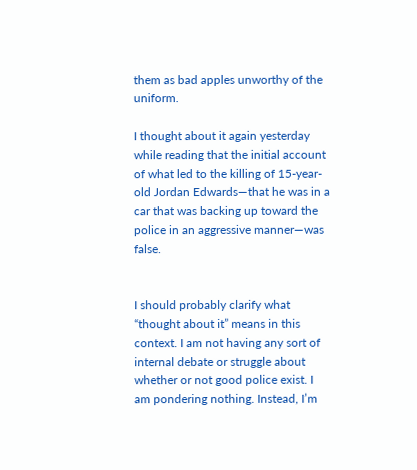them as bad apples unworthy of the uniform.

I thought about it again yesterday while reading that the initial account of what led to the killing of 15-year-old Jordan Edwards—that he was in a car that was backing up toward the police in an aggressive manner—was false.


I should probably clarify what “thought about it” means in this context. I am not having any sort of internal debate or struggle about whether or not good police exist. I am pondering nothing. Instead, I’m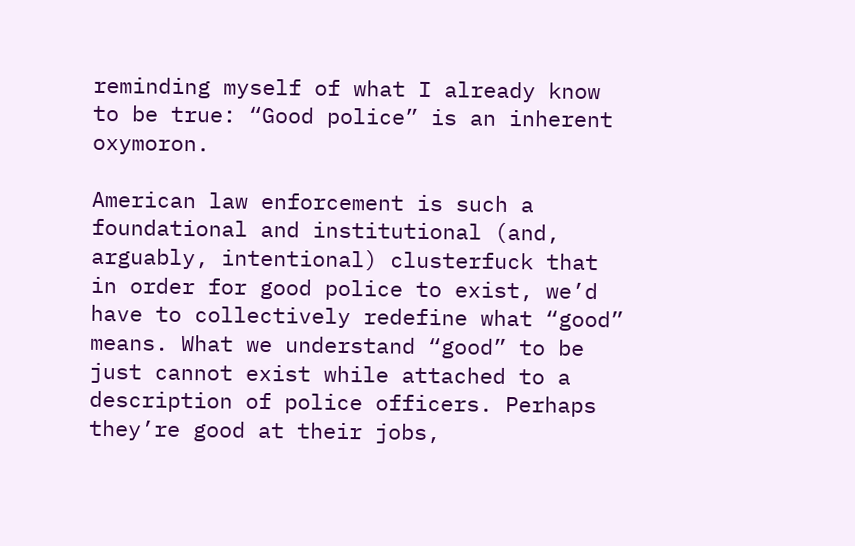reminding myself of what I already know to be true: “Good police” is an inherent oxymoron.

American law enforcement is such a foundational and institutional (and, arguably, intentional) clusterfuck that in order for good police to exist, we’d have to collectively redefine what “good” means. What we understand “good” to be just cannot exist while attached to a description of police officers. Perhaps they’re good at their jobs,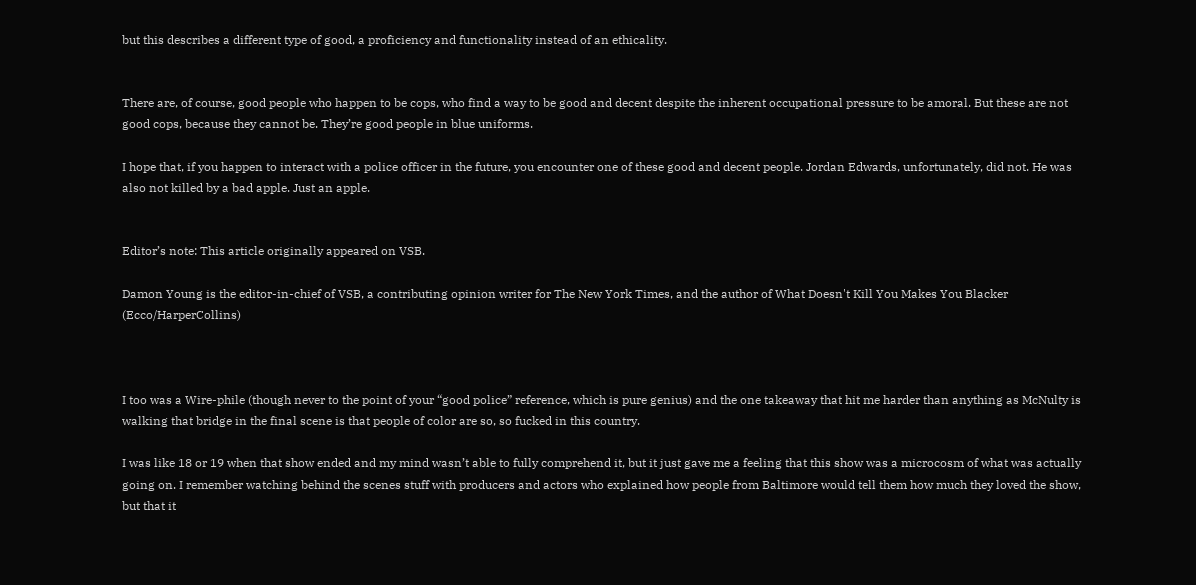but this describes a different type of good, a proficiency and functionality instead of an ethicality.


There are, of course, good people who happen to be cops, who find a way to be good and decent despite the inherent occupational pressure to be amoral. But these are not good cops, because they cannot be. They’re good people in blue uniforms.

I hope that, if you happen to interact with a police officer in the future, you encounter one of these good and decent people. Jordan Edwards, unfortunately, did not. He was also not killed by a bad apple. Just an apple.


Editor’s note: This article originally appeared on VSB.

Damon Young is the editor-in-chief of VSB, a contributing opinion writer for The New York Times, and the author of What Doesn't Kill You Makes You Blacker (Ecco/HarperCollins)



I too was a Wire-phile (though never to the point of your “good police” reference, which is pure genius) and the one takeaway that hit me harder than anything as McNulty is walking that bridge in the final scene is that people of color are so, so fucked in this country.

I was like 18 or 19 when that show ended and my mind wasn’t able to fully comprehend it, but it just gave me a feeling that this show was a microcosm of what was actually going on. I remember watching behind the scenes stuff with producers and actors who explained how people from Baltimore would tell them how much they loved the show, but that it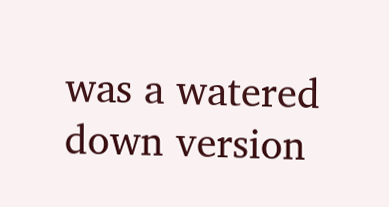was a watered down version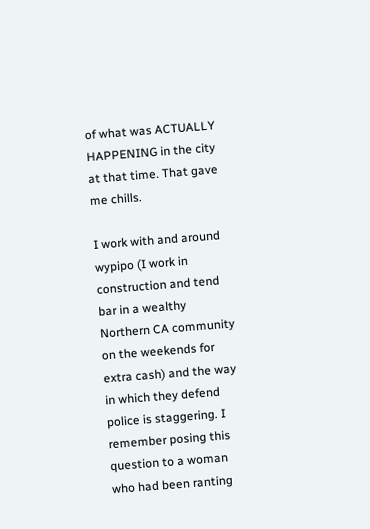of what was ACTUALLY HAPPENING in the city at that time. That gave me chills.

I work with and around wypipo (I work in construction and tend bar in a wealthy Northern CA community on the weekends for extra cash) and the way in which they defend police is staggering. I remember posing this question to a woman who had been ranting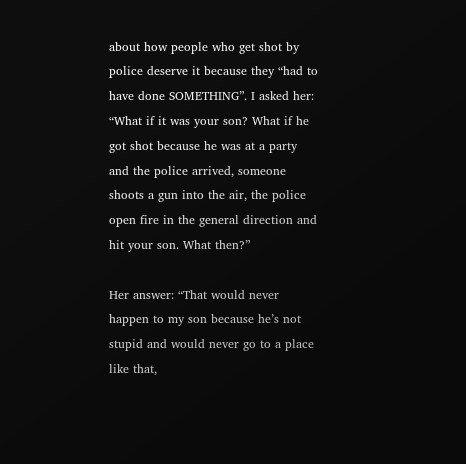about how people who get shot by police deserve it because they “had to have done SOMETHING”. I asked her: “What if it was your son? What if he got shot because he was at a party and the police arrived, someone shoots a gun into the air, the police open fire in the general direction and hit your son. What then?”

Her answer: “That would never happen to my son because he’s not stupid and would never go to a place like that,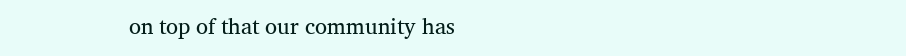on top of that our community has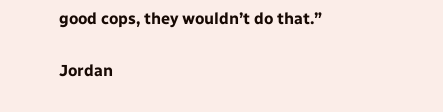good cops, they wouldn’t do that.”

Jordan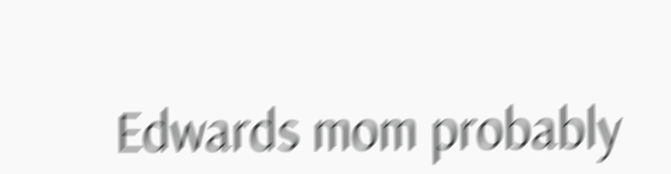Edwards mom probably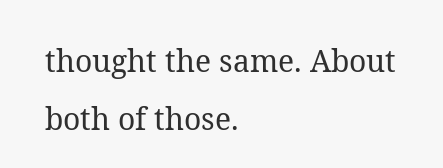thought the same. About both of those.